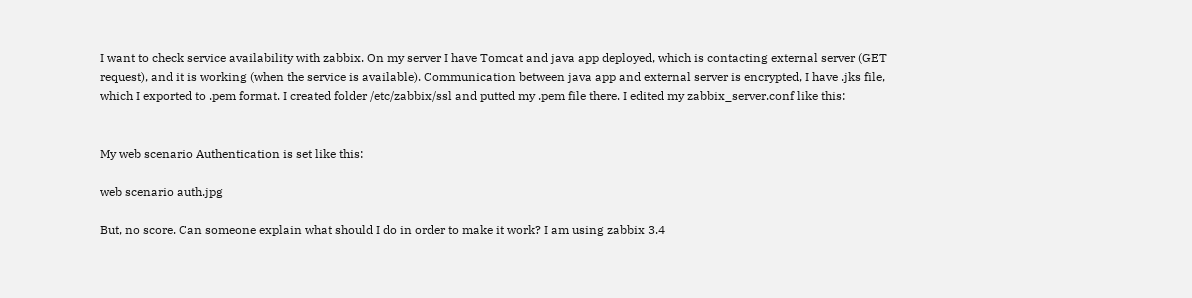I want to check service availability with zabbix. On my server I have Tomcat and java app deployed, which is contacting external server (GET request), and it is working (when the service is available). Communication between java app and external server is encrypted, I have .jks file, which I exported to .pem format. I created folder /etc/zabbix/ssl and putted my .pem file there. I edited my zabbix_server.conf like this:


My web scenario Authentication is set like this:

web scenario auth.jpg

But, no score. Can someone explain what should I do in order to make it work? I am using zabbix 3.4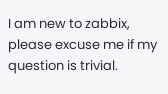I am new to zabbix, please excuse me if my question is trivial.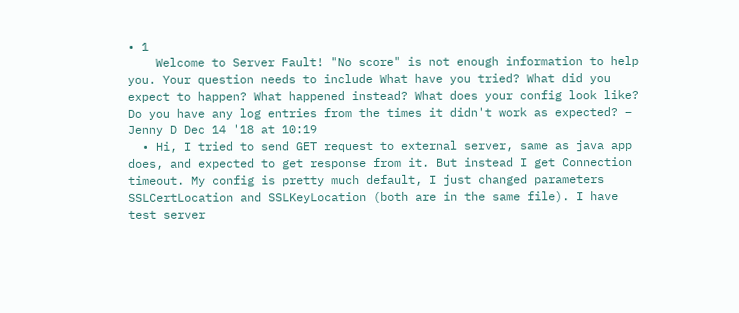• 1
    Welcome to Server Fault! "No score" is not enough information to help you. Your question needs to include What have you tried? What did you expect to happen? What happened instead? What does your config look like? Do you have any log entries from the times it didn't work as expected? – Jenny D Dec 14 '18 at 10:19
  • Hi, I tried to send GET request to external server, same as java app does, and expected to get response from it. But instead I get Connection timeout. My config is pretty much default, I just changed parameters SSLCertLocation and SSLKeyLocation (both are in the same file). I have test server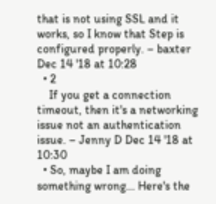that is not using SSL and it works, so I know that Step is configured properly. – baxter Dec 14 '18 at 10:28
  • 2
    If you get a connection timeout, then it's a networking issue not an authentication issue. – Jenny D Dec 14 '18 at 10:30
  • So, maybe I am doing something wrong... Here's the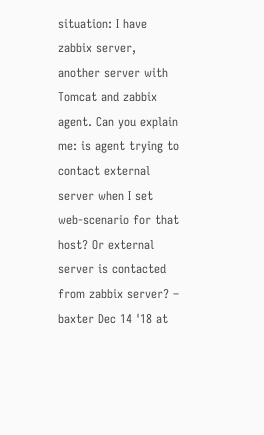situation: I have zabbix server, another server with Tomcat and zabbix agent. Can you explain me: is agent trying to contact external server when I set web-scenario for that host? Or external server is contacted from zabbix server? – baxter Dec 14 '18 at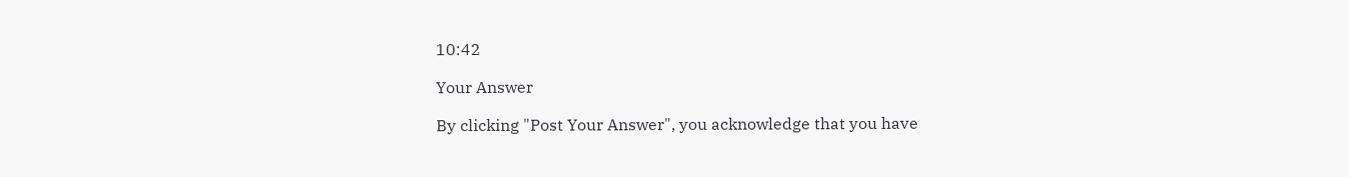10:42

Your Answer

By clicking "Post Your Answer", you acknowledge that you have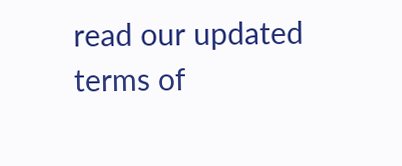read our updated terms of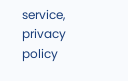service, privacy policy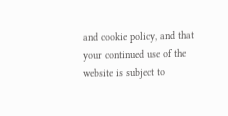and cookie policy, and that your continued use of the website is subject to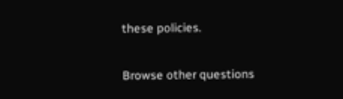these policies.

Browse other questions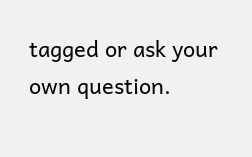tagged or ask your own question.